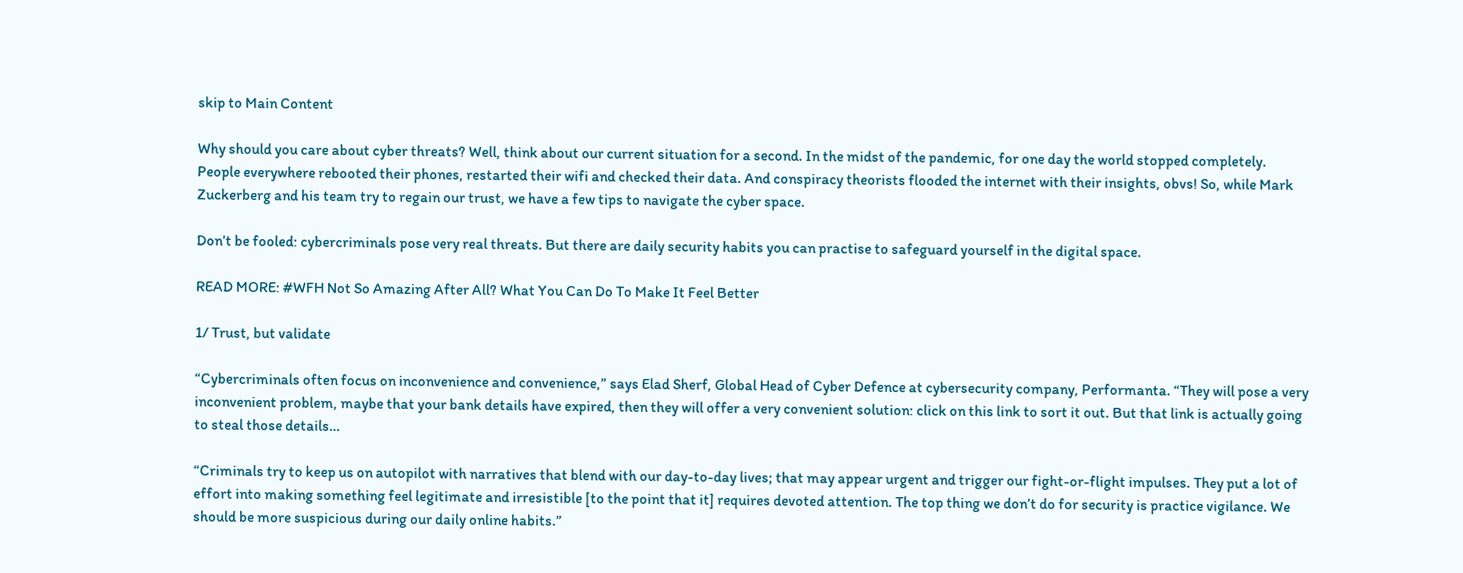skip to Main Content

Why should you care about cyber threats? Well, think about our current situation for a second. In the midst of the pandemic, for one day the world stopped completely. People everywhere rebooted their phones, restarted their wifi and checked their data. And conspiracy theorists flooded the internet with their insights, obvs! So, while Mark Zuckerberg and his team try to regain our trust, we have a few tips to navigate the cyber space.

Don’t be fooled: cybercriminals pose very real threats. But there are daily security habits you can practise to safeguard yourself in the digital space.

READ MORE: #WFH Not So Amazing After All? What You Can Do To Make It Feel Better

1/ Trust, but validate

“Cybercriminals often focus on inconvenience and convenience,” says Elad Sherf, Global Head of Cyber Defence at cybersecurity company, Performanta. “They will pose a very inconvenient problem, maybe that your bank details have expired, then they will offer a very convenient solution: click on this link to sort it out. But that link is actually going to steal those details…

“Criminals try to keep us on autopilot with narratives that blend with our day-to-day lives; that may appear urgent and trigger our fight-or-flight impulses. They put a lot of effort into making something feel legitimate and irresistible [to the point that it] requires devoted attention. The top thing we don’t do for security is practice vigilance. We should be more suspicious during our daily online habits.”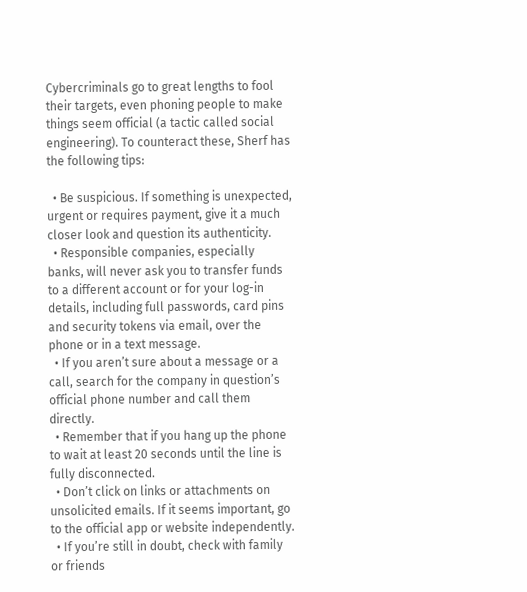Cybercriminals go to great lengths to fool their targets, even phoning people to make things seem official (a tactic called social engineering). To counteract these, Sherf has the following tips:

  • Be suspicious. If something is unexpected, urgent or requires payment, give it a much closer look and question its authenticity.
  • Responsible companies, especially banks, will never ask you to transfer funds to a different account or for your log-in details, including full passwords, card pins and security tokens via email, over the phone or in a text message.
  • If you aren’t sure about a message or a call, search for the company in question’s official phone number and call them directly.
  • Remember that if you hang up the phone to wait at least 20 seconds until the line is fully disconnected.
  • Don’t click on links or attachments on unsolicited emails. If it seems important, go to the official app or website independently.
  • If you’re still in doubt, check with family or friends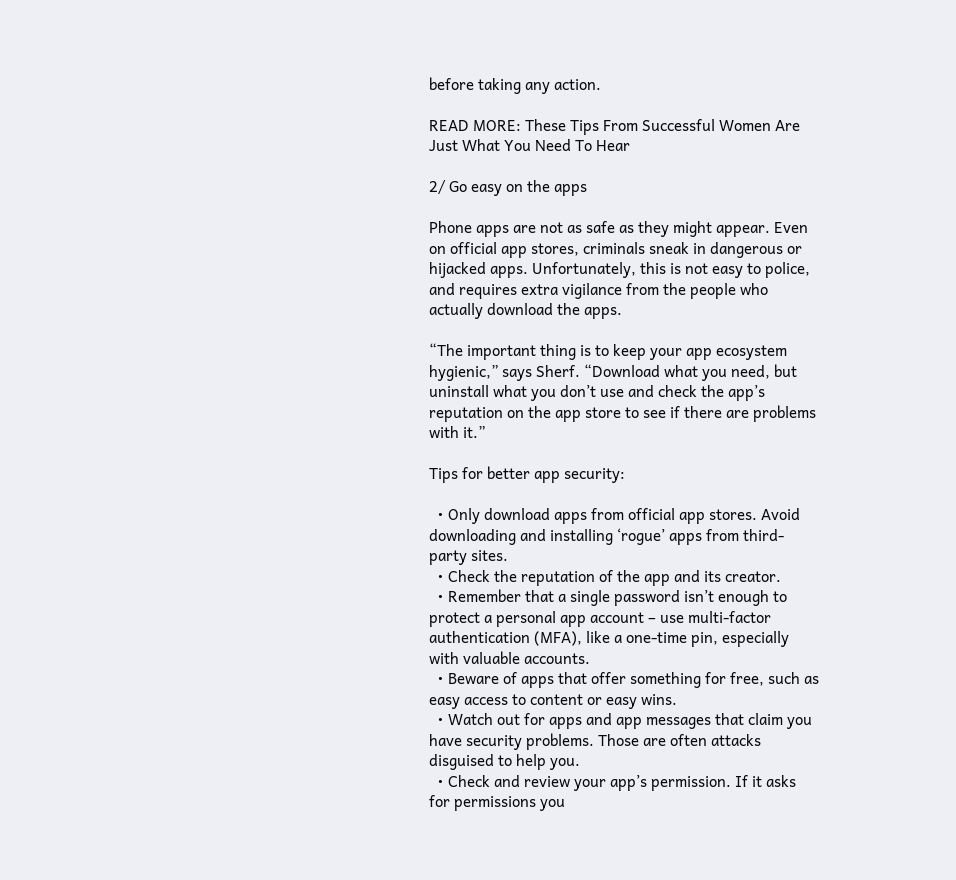before taking any action.

READ MORE: These Tips From Successful Women Are Just What You Need To Hear

2/ Go easy on the apps

Phone apps are not as safe as they might appear. Even on official app stores, criminals sneak in dangerous or hijacked apps. Unfortunately, this is not easy to police, and requires extra vigilance from the people who actually download the apps.

“The important thing is to keep your app ecosystem hygienic,” says Sherf. “Download what you need, but uninstall what you don’t use and check the app’s reputation on the app store to see if there are problems with it.”

Tips for better app security:

  • Only download apps from official app stores. Avoid downloading and installing ‘rogue’ apps from third-party sites.
  • Check the reputation of the app and its creator.
  • Remember that a single password isn’t enough to protect a personal app account – use multi-factor authentication (MFA), like a one-time pin, especially with valuable accounts.
  • Beware of apps that offer something for free, such as easy access to content or easy wins.
  • Watch out for apps and app messages that claim you have security problems. Those are often attacks disguised to help you.
  • Check and review your app’s permission. If it asks for permissions you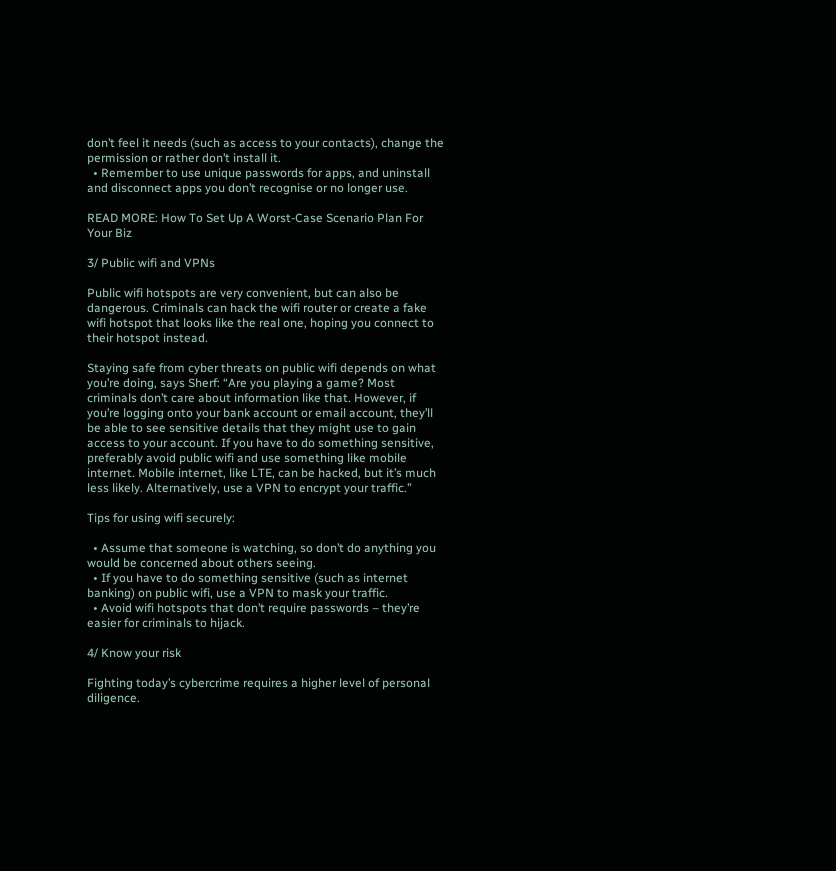don’t feel it needs (such as access to your contacts), change the permission or rather don’t install it.
  • Remember to use unique passwords for apps, and uninstall and disconnect apps you don’t recognise or no longer use.

READ MORE: How To Set Up A Worst-Case Scenario Plan For Your Biz

3/ Public wifi and VPNs

Public wifi hotspots are very convenient, but can also be dangerous. Criminals can hack the wifi router or create a fake wifi hotspot that looks like the real one, hoping you connect to their hotspot instead.

Staying safe from cyber threats on public wifi depends on what you’re doing, says Sherf: “Are you playing a game? Most criminals don’t care about information like that. However, if you’re logging onto your bank account or email account, they’ll be able to see sensitive details that they might use to gain access to your account. If you have to do something sensitive, preferably avoid public wifi and use something like mobile internet. Mobile internet, like LTE, can be hacked, but it’s much less likely. Alternatively, use a VPN to encrypt your traffic.”

Tips for using wifi securely:

  • Assume that someone is watching, so don’t do anything you would be concerned about others seeing.
  • If you have to do something sensitive (such as internet banking) on public wifi, use a VPN to mask your traffic.
  • Avoid wifi hotspots that don’t require passwords – they’re easier for criminals to hijack.

4/ Know your risk

Fighting today’s cybercrime requires a higher level of personal diligence.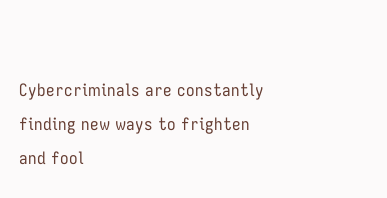Cybercriminals are constantly finding new ways to frighten and fool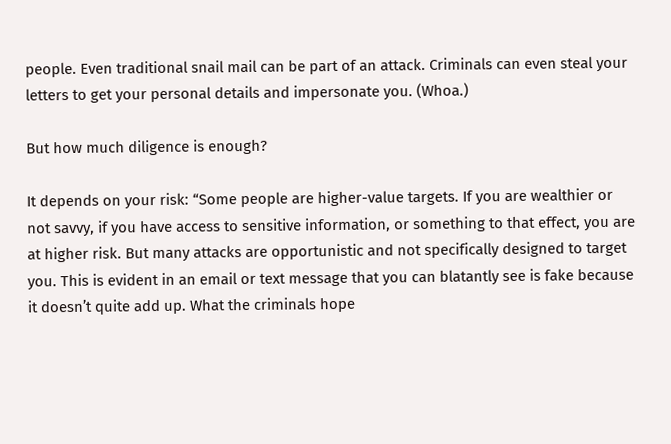people. Even traditional snail mail can be part of an attack. Criminals can even steal your letters to get your personal details and impersonate you. (Whoa.)

But how much diligence is enough?

It depends on your risk: “Some people are higher-value targets. If you are wealthier or not savvy, if you have access to sensitive information, or something to that effect, you are at higher risk. But many attacks are opportunistic and not specifically designed to target you. This is evident in an email or text message that you can blatantly see is fake because it doesn’t quite add up. What the criminals hope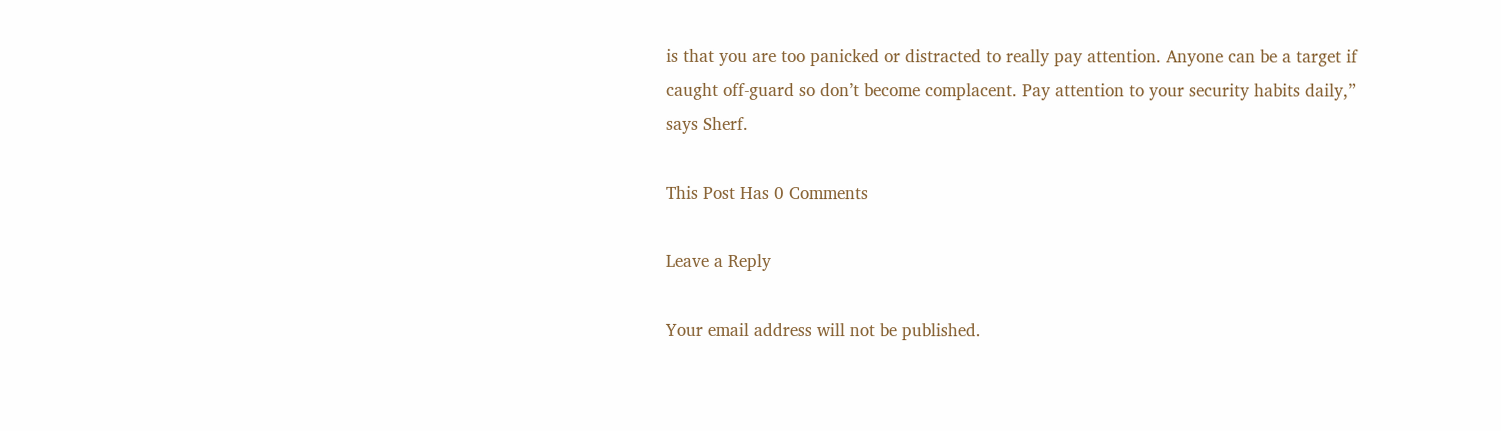is that you are too panicked or distracted to really pay attention. Anyone can be a target if caught off-guard so don’t become complacent. Pay attention to your security habits daily,” says Sherf.

This Post Has 0 Comments

Leave a Reply

Your email address will not be published.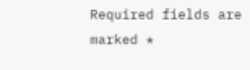Required fields are marked *